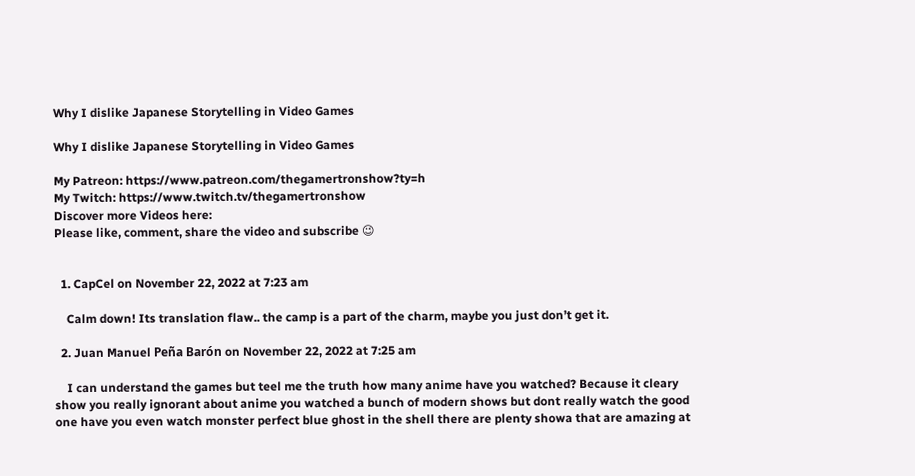Why I dislike Japanese Storytelling in Video Games

Why I dislike Japanese Storytelling in Video Games

My Patreon: https://www.patreon.com/thegamertronshow?ty=h
My Twitch: https://www.twitch.tv/thegamertronshow
Discover more Videos here:
Please like, comment, share the video and subscribe 😉


  1. CapCel on November 22, 2022 at 7:23 am

    Calm down! Its translation flaw.. the camp is a part of the charm, maybe you just don’t get it.

  2. Juan Manuel Peña Barón on November 22, 2022 at 7:25 am

    I can understand the games but teel me the truth how many anime have you watched? Because it cleary show you really ignorant about anime you watched a bunch of modern shows but dont really watch the good one have you even watch monster perfect blue ghost in the shell there are plenty showa that are amazing at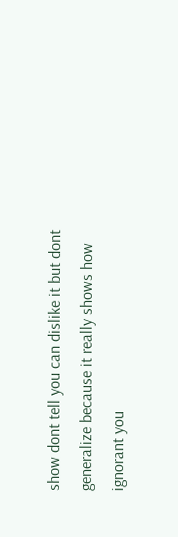show dont tell you can dislike it but dont generalize because it really shows how ignorant you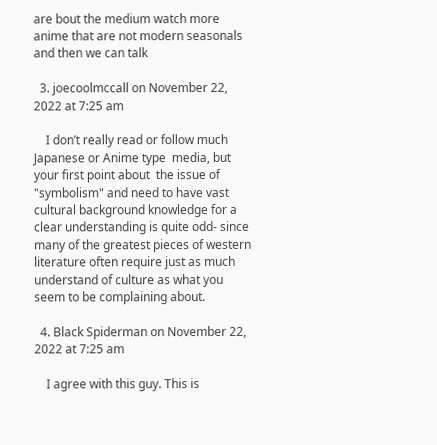are bout the medium watch more anime that are not modern seasonals and then we can talk

  3. joecoolmccall on November 22, 2022 at 7:25 am

    I don’t really read or follow much Japanese or Anime type  media, but your first point about  the issue of "symbolism" and need to have vast cultural background knowledge for a clear understanding is quite odd- since many of the greatest pieces of western literature often require just as much understand of culture as what you seem to be complaining about.

  4. Black Spiderman on November 22, 2022 at 7:25 am

    I agree with this guy. This is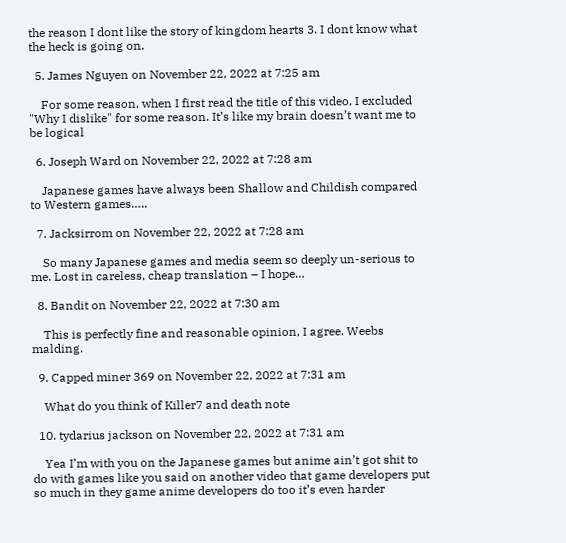the reason I dont like the story of kingdom hearts 3. I dont know what the heck is going on.

  5. James Nguyen on November 22, 2022 at 7:25 am

    For some reason, when I first read the title of this video, I excluded "Why I dislike" for some reason. It’s like my brain doesn’t want me to be logical

  6. Joseph Ward on November 22, 2022 at 7:28 am

    Japanese games have always been Shallow and Childish compared to Western games…..

  7. Jacksirrom on November 22, 2022 at 7:28 am

    So many Japanese games and media seem so deeply un-serious to me. Lost in careless, cheap translation – I hope…

  8. Bandit on November 22, 2022 at 7:30 am

    This is perfectly fine and reasonable opinion, I agree. Weebs malding.

  9. Capped miner 369 on November 22, 2022 at 7:31 am

    What do you think of Killer7 and death note

  10. tydarius jackson on November 22, 2022 at 7:31 am

    Yea I’m with you on the Japanese games but anime ain’t got shit to do with games like you said on another video that game developers put so much in they game anime developers do too it’s even harder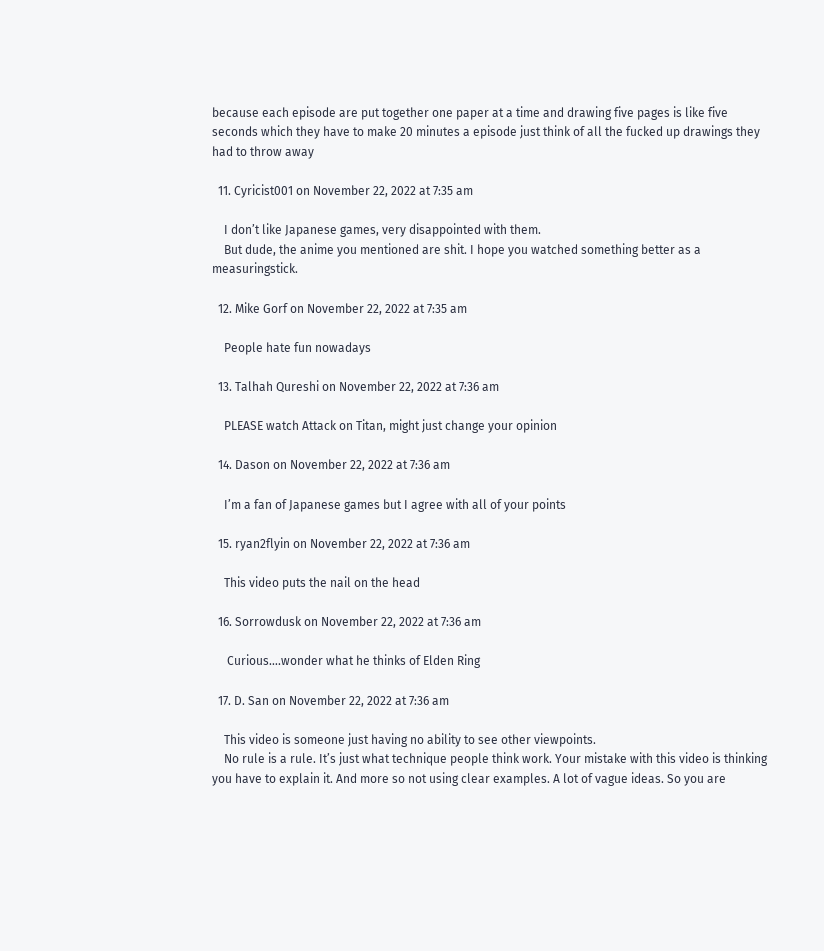because each episode are put together one paper at a time and drawing five pages is like five seconds which they have to make 20 minutes a episode just think of all the fucked up drawings they had to throw away

  11. Cyricist001 on November 22, 2022 at 7:35 am

    I don’t like Japanese games, very disappointed with them.
    But dude, the anime you mentioned are shit. I hope you watched something better as a measuringstick.

  12. Mike Gorf on November 22, 2022 at 7:35 am

    People hate fun nowadays

  13. Talhah Qureshi on November 22, 2022 at 7:36 am

    PLEASE watch Attack on Titan, might just change your opinion

  14. Dason on November 22, 2022 at 7:36 am

    I’m a fan of Japanese games but I agree with all of your points

  15. ryan2flyin on November 22, 2022 at 7:36 am

    This video puts the nail on the head

  16. Sorrowdusk on November 22, 2022 at 7:36 am

     Curious….wonder what he thinks of Elden Ring

  17. D. San on November 22, 2022 at 7:36 am

    This video is someone just having no ability to see other viewpoints.
    No rule is a rule. It’s just what technique people think work. Your mistake with this video is thinking you have to explain it. And more so not using clear examples. A lot of vague ideas. So you are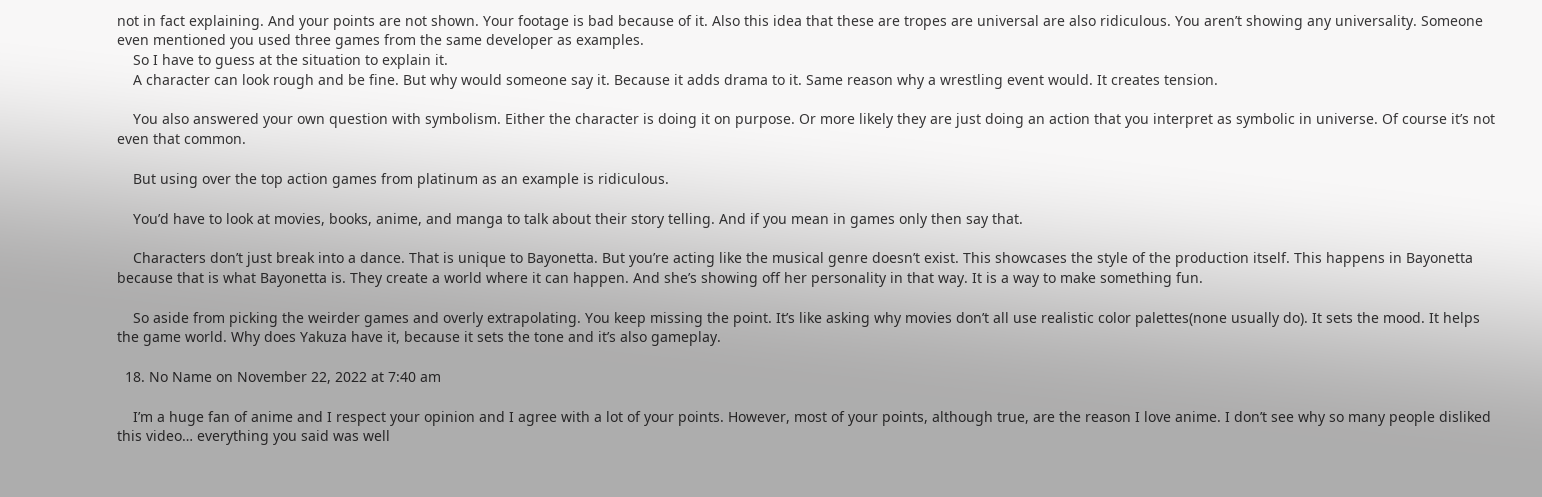not in fact explaining. And your points are not shown. Your footage is bad because of it. Also this idea that these are tropes are universal are also ridiculous. You aren’t showing any universality. Someone even mentioned you used three games from the same developer as examples.
    So I have to guess at the situation to explain it.
    A character can look rough and be fine. But why would someone say it. Because it adds drama to it. Same reason why a wrestling event would. It creates tension.

    You also answered your own question with symbolism. Either the character is doing it on purpose. Or more likely they are just doing an action that you interpret as symbolic in universe. Of course it’s not even that common.

    But using over the top action games from platinum as an example is ridiculous.

    You’d have to look at movies, books, anime, and manga to talk about their story telling. And if you mean in games only then say that.

    Characters don’t just break into a dance. That is unique to Bayonetta. But you’re acting like the musical genre doesn’t exist. This showcases the style of the production itself. This happens in Bayonetta because that is what Bayonetta is. They create a world where it can happen. And she’s showing off her personality in that way. It is a way to make something fun.

    So aside from picking the weirder games and overly extrapolating. You keep missing the point. It’s like asking why movies don’t all use realistic color palettes(none usually do). It sets the mood. It helps the game world. Why does Yakuza have it, because it sets the tone and it’s also gameplay.

  18. No Name on November 22, 2022 at 7:40 am

    I’m a huge fan of anime and I respect your opinion and I agree with a lot of your points. However, most of your points, although true, are the reason I love anime. I don’t see why so many people disliked this video… everything you said was well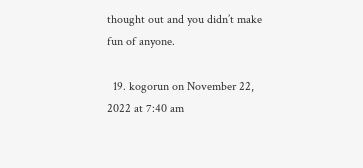thought out and you didn’t make fun of anyone.

  19. kogorun on November 22, 2022 at 7:40 am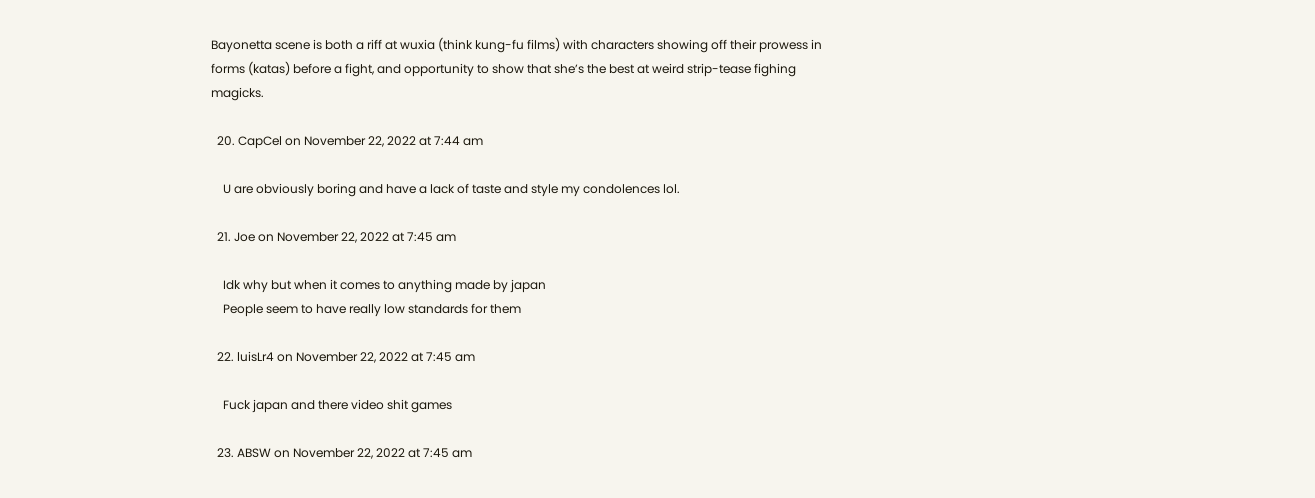Bayonetta scene is both a riff at wuxia (think kung-fu films) with characters showing off their prowess in forms (katas) before a fight, and opportunity to show that she’s the best at weird strip-tease fighing magicks.

  20. CapCel on November 22, 2022 at 7:44 am

    U are obviously boring and have a lack of taste and style my condolences lol.

  21. Joe on November 22, 2022 at 7:45 am

    Idk why but when it comes to anything made by japan
    People seem to have really low standards for them

  22. luisLr4 on November 22, 2022 at 7:45 am

    Fuck japan and there video shit games

  23. ABSW on November 22, 2022 at 7:45 am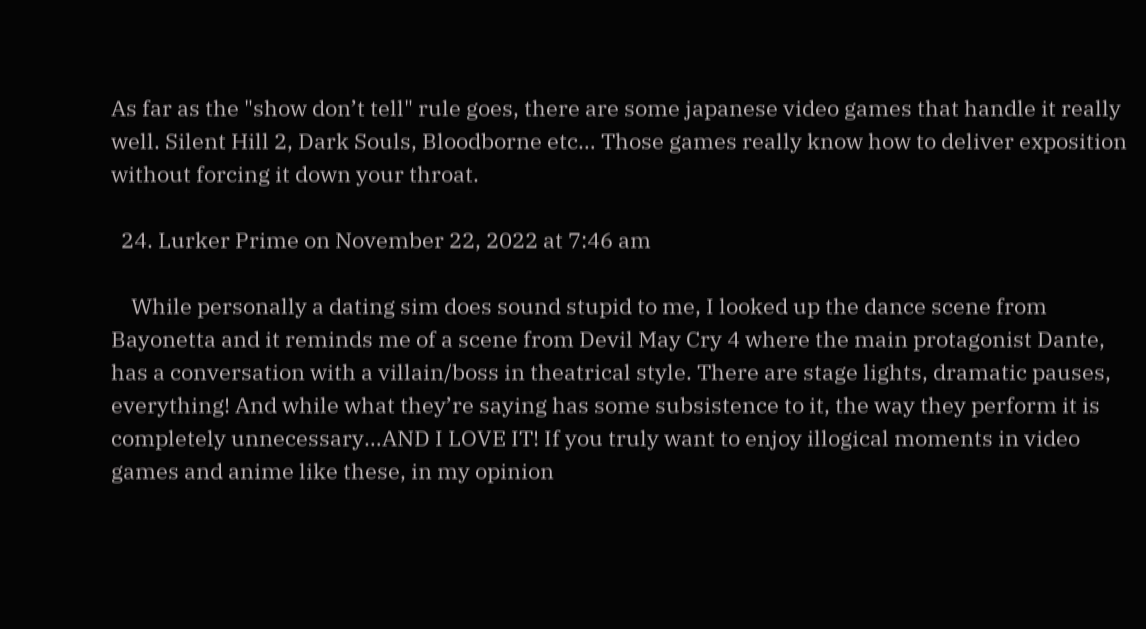As far as the "show don’t tell" rule goes, there are some japanese video games that handle it really well. Silent Hill 2, Dark Souls, Bloodborne etc… Those games really know how to deliver exposition without forcing it down your throat.

  24. Lurker Prime on November 22, 2022 at 7:46 am

    While personally a dating sim does sound stupid to me, I looked up the dance scene from Bayonetta and it reminds me of a scene from Devil May Cry 4 where the main protagonist Dante, has a conversation with a villain/boss in theatrical style. There are stage lights, dramatic pauses, everything! And while what they’re saying has some subsistence to it, the way they perform it is completely unnecessary…AND I LOVE IT! If you truly want to enjoy illogical moments in video games and anime like these, in my opinion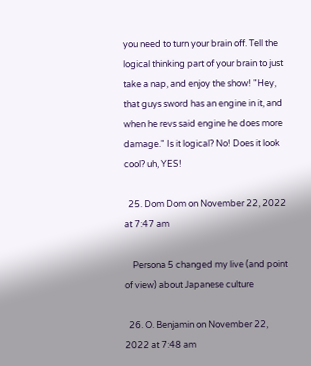you need to turn your brain off. Tell the logical thinking part of your brain to just take a nap, and enjoy the show! "Hey, that guys sword has an engine in it, and when he revs said engine he does more damage." Is it logical? No! Does it look cool? uh, YES!

  25. Dom Dom on November 22, 2022 at 7:47 am

    Persona 5 changed my live (and point of view) about Japanese culture

  26. O. Benjamin on November 22, 2022 at 7:48 am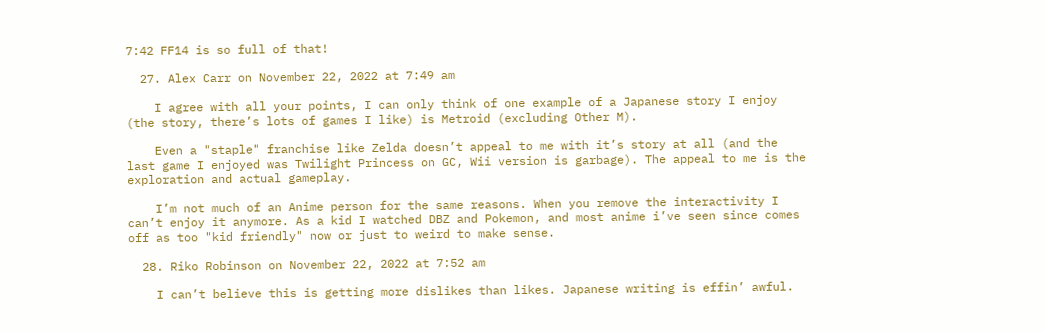7:42 FF14 is so full of that!

  27. Alex Carr on November 22, 2022 at 7:49 am

    I agree with all your points, I can only think of one example of a Japanese story I enjoy (the story, there’s lots of games I like) is Metroid (excluding Other M).

    Even a "staple" franchise like Zelda doesn’t appeal to me with it’s story at all (and the last game I enjoyed was Twilight Princess on GC, Wii version is garbage). The appeal to me is the exploration and actual gameplay.

    I’m not much of an Anime person for the same reasons. When you remove the interactivity I can’t enjoy it anymore. As a kid I watched DBZ and Pokemon, and most anime i’ve seen since comes off as too "kid friendly" now or just to weird to make sense.

  28. Riko Robinson on November 22, 2022 at 7:52 am

    I can’t believe this is getting more dislikes than likes. Japanese writing is effin’ awful.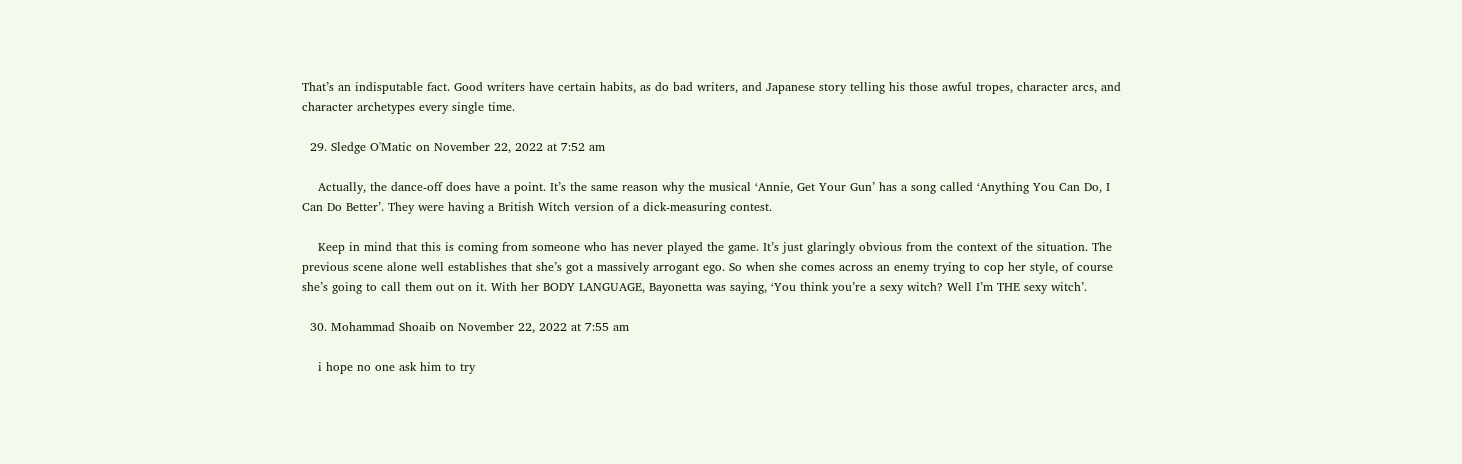That’s an indisputable fact. Good writers have certain habits, as do bad writers, and Japanese story telling his those awful tropes, character arcs, and character archetypes every single time.

  29. Sledge O'Matic on November 22, 2022 at 7:52 am

    Actually, the dance-off does have a point. It’s the same reason why the musical ‘Annie, Get Your Gun’ has a song called ‘Anything You Can Do, I Can Do Better’. They were having a British Witch version of a dick-measuring contest.

    Keep in mind that this is coming from someone who has never played the game. It’s just glaringly obvious from the context of the situation. The previous scene alone well establishes that she’s got a massively arrogant ego. So when she comes across an enemy trying to cop her style, of course she’s going to call them out on it. With her BODY LANGUAGE, Bayonetta was saying, ‘You think you’re a sexy witch? Well I’m THE sexy witch’.

  30. Mohammad Shoaib on November 22, 2022 at 7:55 am

    i hope no one ask him to try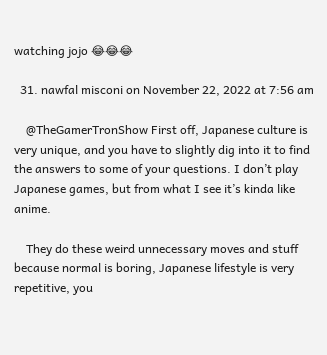watching jojo 😂😂😂

  31. nawfal misconi on November 22, 2022 at 7:56 am

    @TheGamerTronShow First off, Japanese culture is very unique, and you have to slightly dig into it to find the answers to some of your questions. I don’t play Japanese games, but from what I see it’s kinda like anime.

    They do these weird unnecessary moves and stuff because normal is boring, Japanese lifestyle is very repetitive, you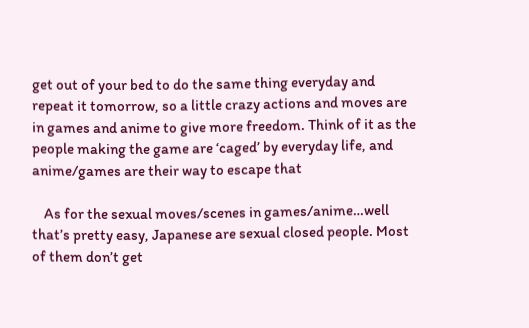get out of your bed to do the same thing everyday and repeat it tomorrow, so a little crazy actions and moves are in games and anime to give more freedom. Think of it as the people making the game are ‘caged’ by everyday life, and anime/games are their way to escape that

    As for the sexual moves/scenes in games/anime…well that’s pretty easy, Japanese are sexual closed people. Most of them don’t get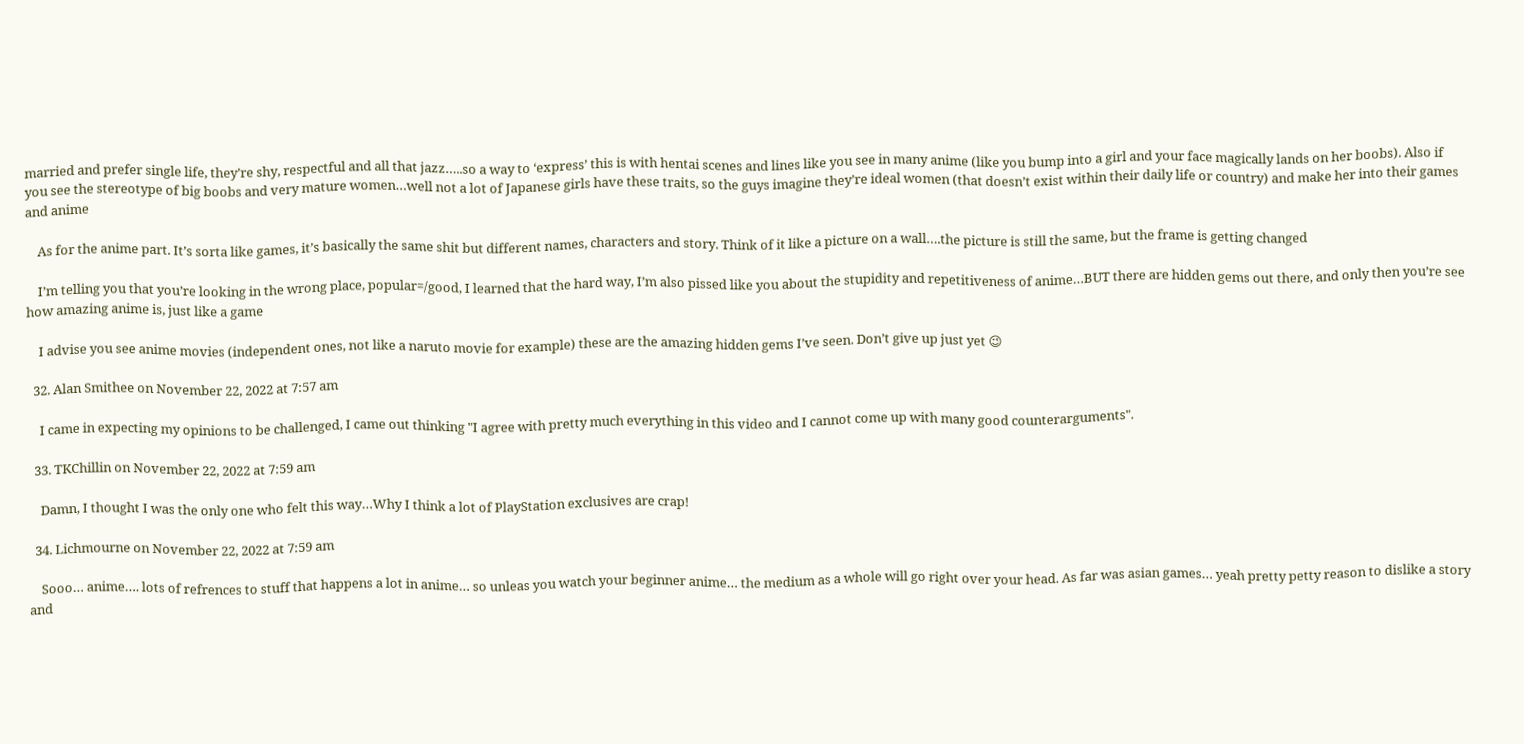married and prefer single life, they’re shy, respectful and all that jazz…..so a way to ‘express’ this is with hentai scenes and lines like you see in many anime (like you bump into a girl and your face magically lands on her boobs). Also if you see the stereotype of big boobs and very mature women…well not a lot of Japanese girls have these traits, so the guys imagine they’re ideal women (that doesn’t exist within their daily life or country) and make her into their games and anime

    As for the anime part. It’s sorta like games, it’s basically the same shit but different names, characters and story. Think of it like a picture on a wall….the picture is still the same, but the frame is getting changed

    I’m telling you that you’re looking in the wrong place, popular=/good, I learned that the hard way, I’m also pissed like you about the stupidity and repetitiveness of anime…BUT there are hidden gems out there, and only then you’re see how amazing anime is, just like a game

    I advise you see anime movies (independent ones, not like a naruto movie for example) these are the amazing hidden gems I’ve seen. Don’t give up just yet 😉

  32. Alan Smithee on November 22, 2022 at 7:57 am

    I came in expecting my opinions to be challenged, I came out thinking "I agree with pretty much everything in this video and I cannot come up with many good counterarguments".

  33. TKChillin on November 22, 2022 at 7:59 am

    Damn, I thought I was the only one who felt this way…Why I think a lot of PlayStation exclusives are crap!

  34. Lichmourne on November 22, 2022 at 7:59 am

    Sooo… anime…. lots of refrences to stuff that happens a lot in anime… so unleas you watch your beginner anime… the medium as a whole will go right over your head. As far was asian games… yeah pretty petty reason to dislike a story and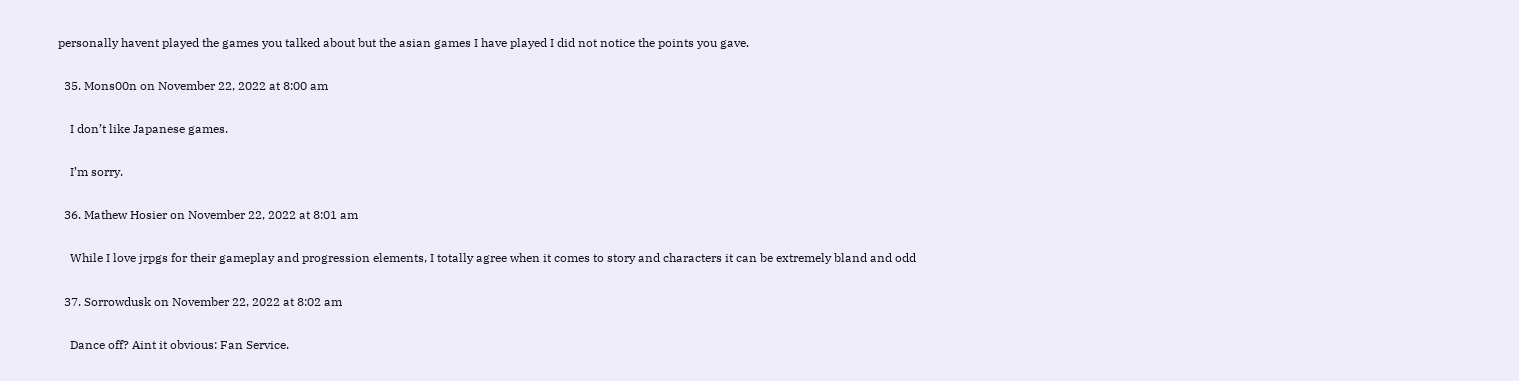personally havent played the games you talked about but the asian games I have played I did not notice the points you gave.

  35. Mons00n on November 22, 2022 at 8:00 am

    I don’t like Japanese games.

    I’m sorry.

  36. Mathew Hosier on November 22, 2022 at 8:01 am

    While I love jrpgs for their gameplay and progression elements, I totally agree when it comes to story and characters it can be extremely bland and odd

  37. Sorrowdusk on November 22, 2022 at 8:02 am

    Dance off? Aint it obvious: Fan Service.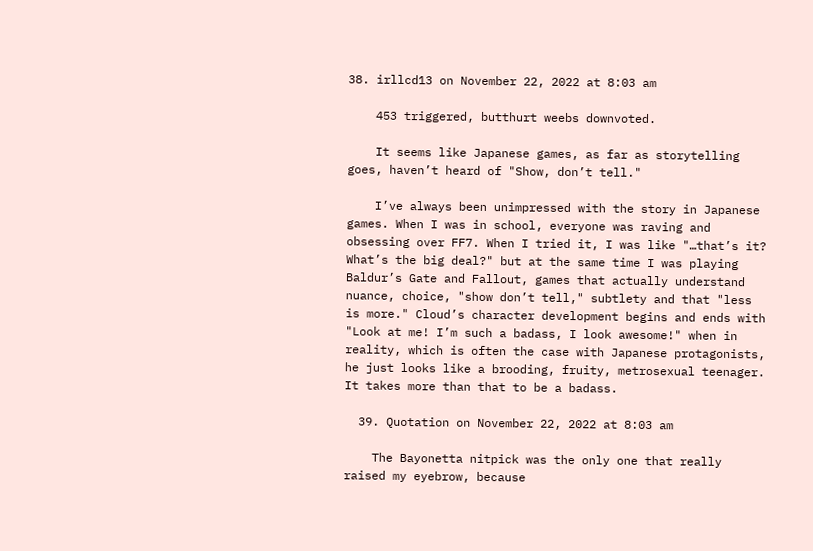38. irllcd13 on November 22, 2022 at 8:03 am

    453 triggered, butthurt weebs downvoted.

    It seems like Japanese games, as far as storytelling goes, haven’t heard of "Show, don’t tell."

    I’ve always been unimpressed with the story in Japanese games. When I was in school, everyone was raving and obsessing over FF7. When I tried it, I was like "…that’s it? What’s the big deal?" but at the same time I was playing Baldur’s Gate and Fallout, games that actually understand nuance, choice, "show don’t tell," subtlety and that "less is more." Cloud’s character development begins and ends with "Look at me! I’m such a badass, I look awesome!" when in reality, which is often the case with Japanese protagonists, he just looks like a brooding, fruity, metrosexual teenager. It takes more than that to be a badass.

  39. Quotation on November 22, 2022 at 8:03 am

    The Bayonetta nitpick was the only one that really raised my eyebrow, because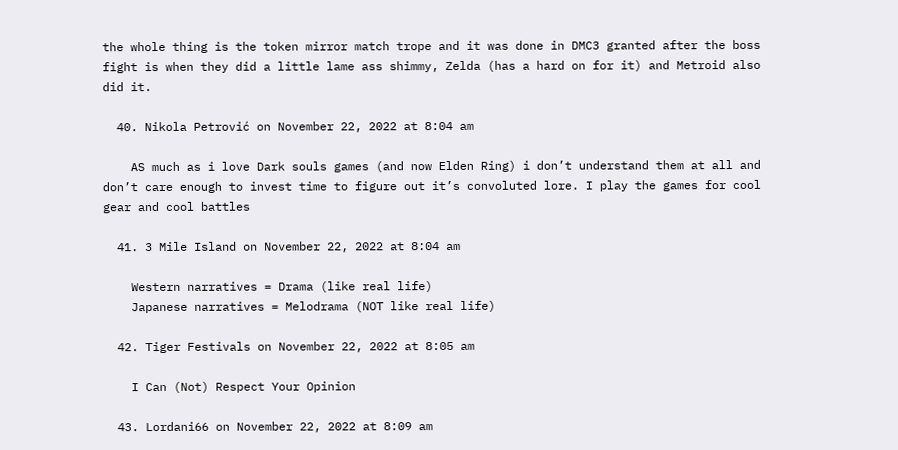the whole thing is the token mirror match trope and it was done in DMC3 granted after the boss fight is when they did a little lame ass shimmy, Zelda (has a hard on for it) and Metroid also did it.

  40. Nikola Petrović on November 22, 2022 at 8:04 am

    AS much as i love Dark souls games (and now Elden Ring) i don’t understand them at all and don’t care enough to invest time to figure out it’s convoluted lore. I play the games for cool gear and cool battles

  41. 3 Mile Island on November 22, 2022 at 8:04 am

    Western narratives = Drama (like real life)
    Japanese narratives = Melodrama (NOT like real life)

  42. Tiger Festivals on November 22, 2022 at 8:05 am

    I Can (Not) Respect Your Opinion

  43. Lordani66 on November 22, 2022 at 8:09 am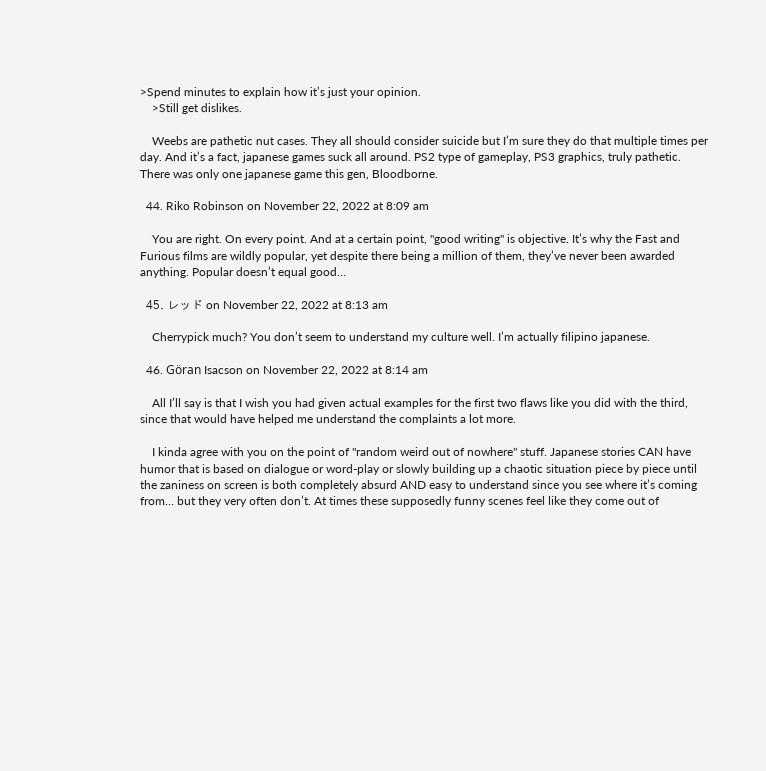>Spend minutes to explain how it’s just your opinion.
    >Still get dislikes.

    Weebs are pathetic nut cases. They all should consider suicide but I’m sure they do that multiple times per day. And it’s a fact, japanese games suck all around. PS2 type of gameplay, PS3 graphics, truly pathetic. There was only one japanese game this gen, Bloodborne.

  44. Riko Robinson on November 22, 2022 at 8:09 am

    You are right. On every point. And at a certain point, "good writing" is objective. It’s why the Fast and Furious films are wildly popular, yet despite there being a million of them, they’ve never been awarded anything. Popular doesn’t equal good…

  45. レッド on November 22, 2022 at 8:13 am

    Cherrypick much? You don’t seem to understand my culture well. I’m actually filipino japanese.

  46. Göran Isacson on November 22, 2022 at 8:14 am

    All I’ll say is that I wish you had given actual examples for the first two flaws like you did with the third, since that would have helped me understand the complaints a lot more.

    I kinda agree with you on the point of "random weird out of nowhere" stuff. Japanese stories CAN have humor that is based on dialogue or word-play or slowly building up a chaotic situation piece by piece until the zaniness on screen is both completely absurd AND easy to understand since you see where it’s coming from… but they very often don’t. At times these supposedly funny scenes feel like they come out of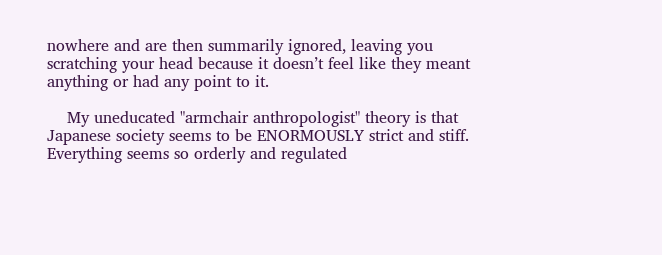nowhere and are then summarily ignored, leaving you scratching your head because it doesn’t feel like they meant anything or had any point to it.

    My uneducated "armchair anthropologist" theory is that Japanese society seems to be ENORMOUSLY strict and stiff. Everything seems so orderly and regulated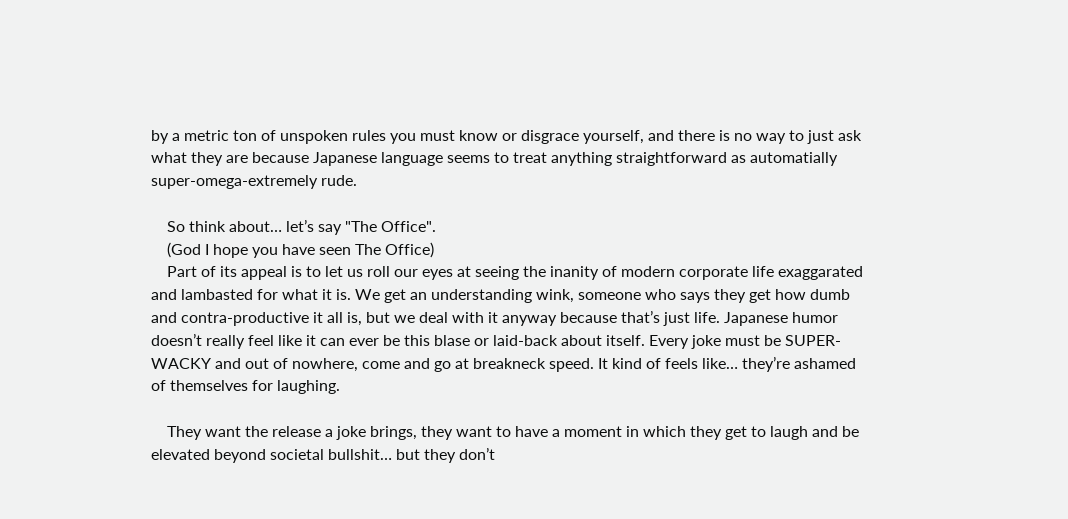by a metric ton of unspoken rules you must know or disgrace yourself, and there is no way to just ask what they are because Japanese language seems to treat anything straightforward as automatially super-omega-extremely rude.

    So think about… let’s say "The Office".
    (God I hope you have seen The Office)
    Part of its appeal is to let us roll our eyes at seeing the inanity of modern corporate life exaggarated and lambasted for what it is. We get an understanding wink, someone who says they get how dumb and contra-productive it all is, but we deal with it anyway because that’s just life. Japanese humor doesn’t really feel like it can ever be this blase or laid-back about itself. Every joke must be SUPER-WACKY and out of nowhere, come and go at breakneck speed. It kind of feels like… they’re ashamed of themselves for laughing.

    They want the release a joke brings, they want to have a moment in which they get to laugh and be elevated beyond societal bullshit… but they don’t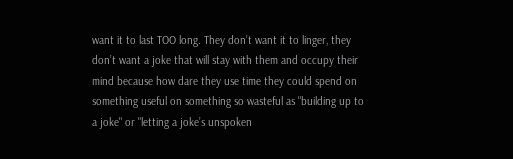want it to last TOO long. They don’t want it to linger, they don’t want a joke that will stay with them and occupy their mind because how dare they use time they could spend on something useful on something so wasteful as "building up to a joke" or "letting a joke’s unspoken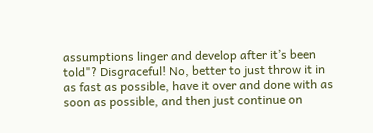assumptions linger and develop after it’s been told"? Disgraceful! No, better to just throw it in as fast as possible, have it over and done with as soon as possible, and then just continue on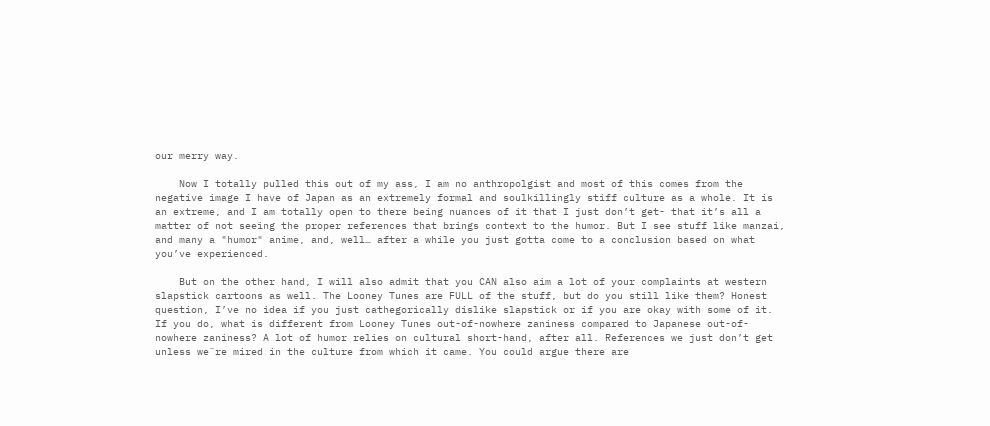our merry way.

    Now I totally pulled this out of my ass, I am no anthropolgist and most of this comes from the negative image I have of Japan as an extremely formal and soulkillingly stiff culture as a whole. It is an extreme, and I am totally open to there being nuances of it that I just don’t get- that it’s all a matter of not seeing the proper references that brings context to the humor. But I see stuff like manzai, and many a "humor" anime, and, well… after a while you just gotta come to a conclusion based on what you’ve experienced.

    But on the other hand, I will also admit that you CAN also aim a lot of your complaints at western slapstick cartoons as well. The Looney Tunes are FULL of the stuff, but do you still like them? Honest question, I’ve no idea if you just cathegorically dislike slapstick or if you are okay with some of it. If you do, what is different from Looney Tunes out-of-nowhere zaniness compared to Japanese out-of-nowhere zaniness? A lot of humor relies on cultural short-hand, after all. References we just don’t get unless we¨re mired in the culture from which it came. You could argue there are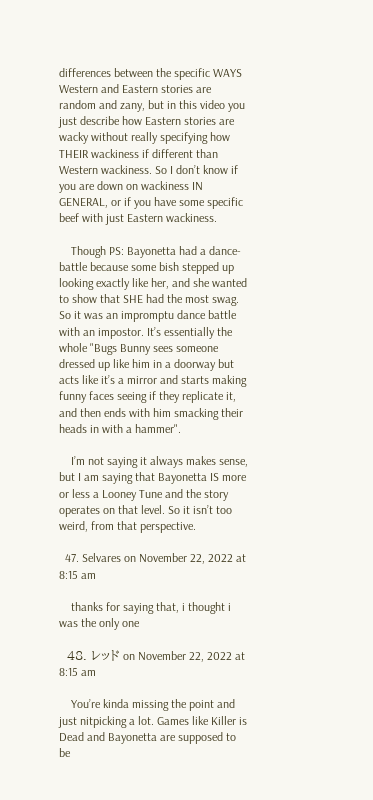differences between the specific WAYS Western and Eastern stories are random and zany, but in this video you just describe how Eastern stories are wacky without really specifying how THEIR wackiness if different than Western wackiness. So I don’t know if you are down on wackiness IN GENERAL, or if you have some specific beef with just Eastern wackiness.

    Though PS: Bayonetta had a dance-battle because some bish stepped up looking exactly like her, and she wanted to show that SHE had the most swag. So it was an impromptu dance battle with an impostor. It’s essentially the whole "Bugs Bunny sees someone dressed up like him in a doorway but acts like it’s a mirror and starts making funny faces seeing if they replicate it, and then ends with him smacking their heads in with a hammer".

    I’m not saying it always makes sense, but I am saying that Bayonetta IS more or less a Looney Tune and the story operates on that level. So it isn’t too weird, from that perspective.

  47. Selvares on November 22, 2022 at 8:15 am

    thanks for saying that, i thought i was the only one

  48. レッド on November 22, 2022 at 8:15 am

    You’re kinda missing the point and just nitpicking a lot. Games like Killer is Dead and Bayonetta are supposed to be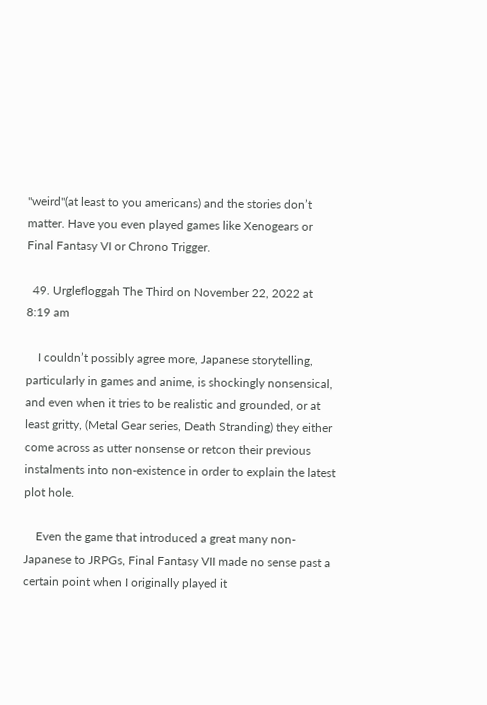"weird"(at least to you americans) and the stories don’t matter. Have you even played games like Xenogears or Final Fantasy VI or Chrono Trigger.

  49. Urglefloggah The Third on November 22, 2022 at 8:19 am

    I couldn’t possibly agree more, Japanese storytelling, particularly in games and anime, is shockingly nonsensical, and even when it tries to be realistic and grounded, or at least gritty, (Metal Gear series, Death Stranding) they either come across as utter nonsense or retcon their previous instalments into non-existence in order to explain the latest plot hole.

    Even the game that introduced a great many non-Japanese to JRPGs, Final Fantasy VII made no sense past a certain point when I originally played it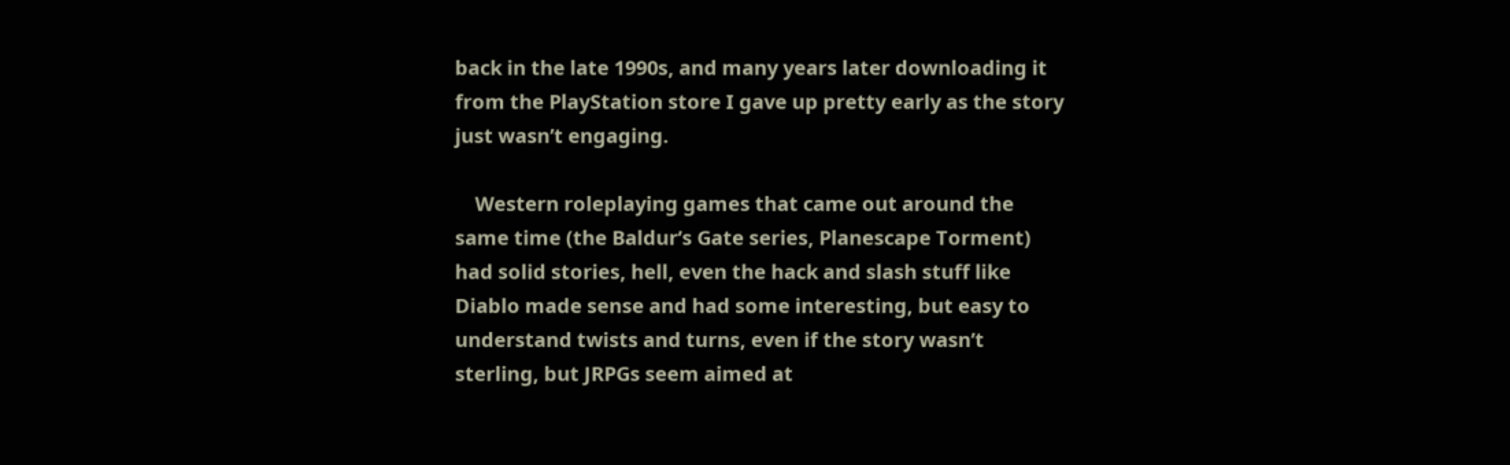back in the late 1990s, and many years later downloading it from the PlayStation store I gave up pretty early as the story just wasn’t engaging.

    Western roleplaying games that came out around the same time (the Baldur’s Gate series, Planescape Torment) had solid stories, hell, even the hack and slash stuff like Diablo made sense and had some interesting, but easy to understand twists and turns, even if the story wasn’t sterling, but JRPGs seem aimed at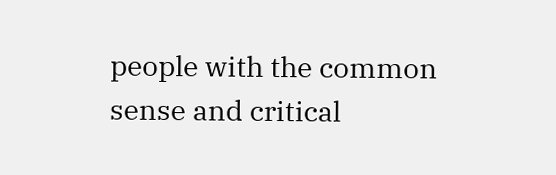people with the common sense and critical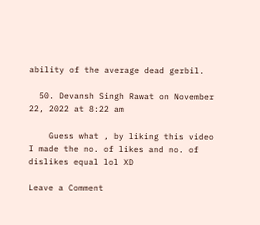ability of the average dead gerbil.

  50. Devansh Singh Rawat on November 22, 2022 at 8:22 am

    Guess what , by liking this video I made the no. of likes and no. of dislikes equal lol XD

Leave a Comment